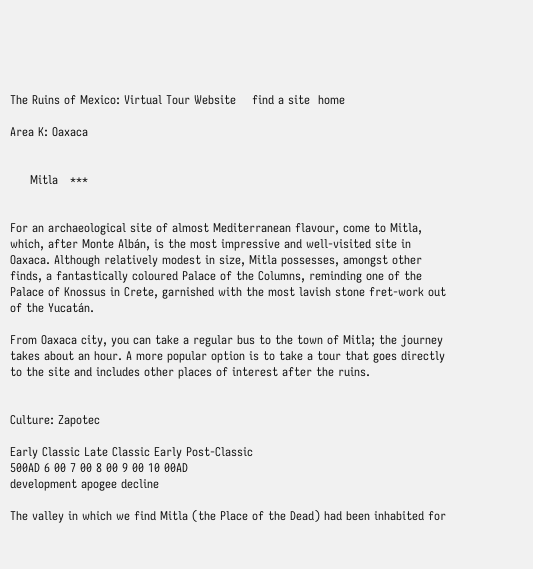The Ruins of Mexico: Virtual Tour Website    find a site  home

Area K: Oaxaca


     Mitla   ***


For an archaeological site of almost Mediterranean flavour, come to Mitla, which, after Monte Albán, is the most impressive and well-visited site in Oaxaca. Although relatively modest in size, Mitla possesses, amongst other finds, a fantastically coloured Palace of the Columns, reminding one of the Palace of Knossus in Crete, garnished with the most lavish stone fret-work out of the Yucatán.

From Oaxaca city, you can take a regular bus to the town of Mitla; the journey takes about an hour. A more popular option is to take a tour that goes directly to the site and includes other places of interest after the ruins.


Culture: Zapotec

Early Classic Late Classic Early Post-Classic
500AD 6 00 7 00 8 00 9 00 10 00AD
development apogee decline

The valley in which we find Mitla (the Place of the Dead) had been inhabited for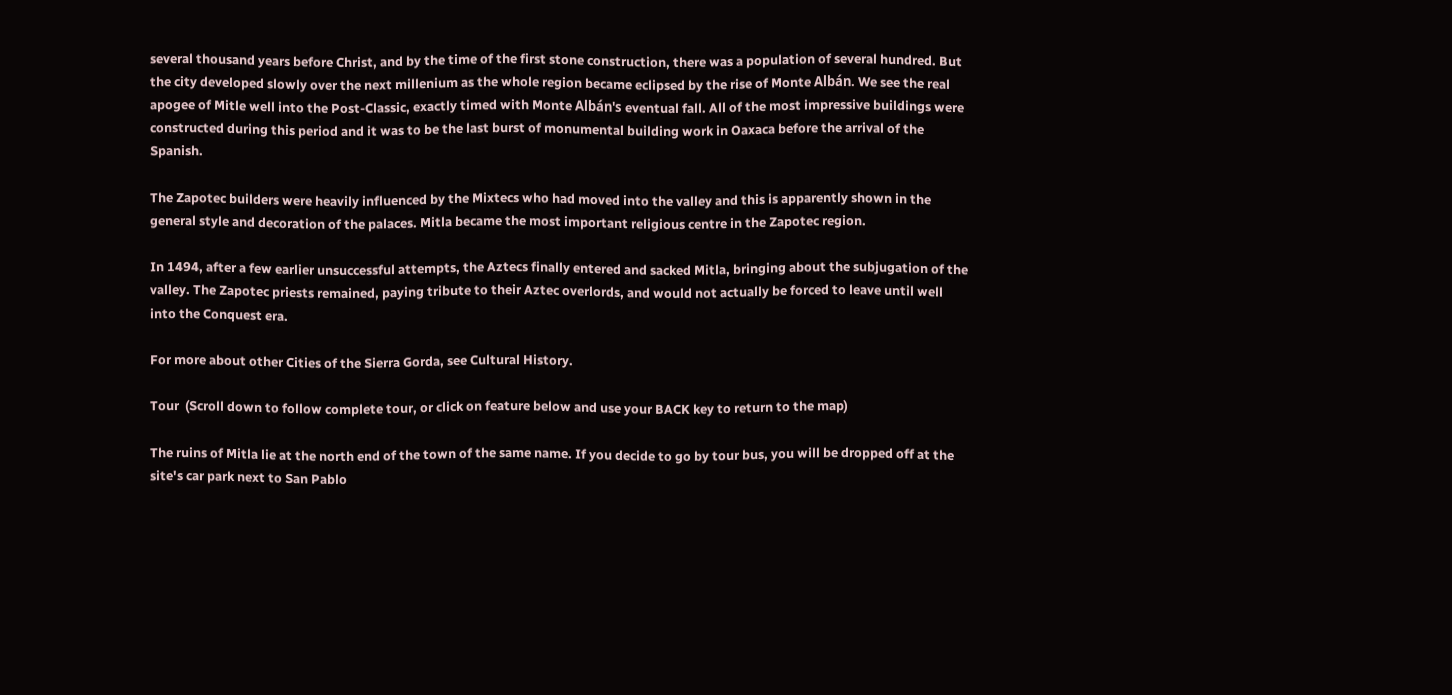several thousand years before Christ, and by the time of the first stone construction, there was a population of several hundred. But the city developed slowly over the next millenium as the whole region became eclipsed by the rise of Monte Albán. We see the real apogee of Mitle well into the Post-Classic, exactly timed with Monte Albán's eventual fall. All of the most impressive buildings were constructed during this period and it was to be the last burst of monumental building work in Oaxaca before the arrival of the Spanish.

The Zapotec builders were heavily influenced by the Mixtecs who had moved into the valley and this is apparently shown in the general style and decoration of the palaces. Mitla became the most important religious centre in the Zapotec region.

In 1494, after a few earlier unsuccessful attempts, the Aztecs finally entered and sacked Mitla, bringing about the subjugation of the valley. The Zapotec priests remained, paying tribute to their Aztec overlords, and would not actually be forced to leave until well into the Conquest era.

For more about other Cities of the Sierra Gorda, see Cultural History.

Tour  (Scroll down to follow complete tour, or click on feature below and use your BACK key to return to the map)

The ruins of Mitla lie at the north end of the town of the same name. If you decide to go by tour bus, you will be dropped off at the site's car park next to San Pablo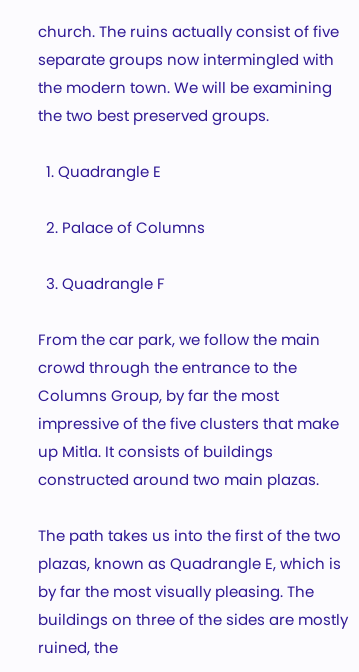church. The ruins actually consist of five separate groups now intermingled with the modern town. We will be examining the two best preserved groups.

  1. Quadrangle E

  2. Palace of Columns

  3. Quadrangle F

From the car park, we follow the main crowd through the entrance to the Columns Group, by far the most impressive of the five clusters that make up Mitla. It consists of buildings constructed around two main plazas.

The path takes us into the first of the two plazas, known as Quadrangle E, which is by far the most visually pleasing. The buildings on three of the sides are mostly ruined, the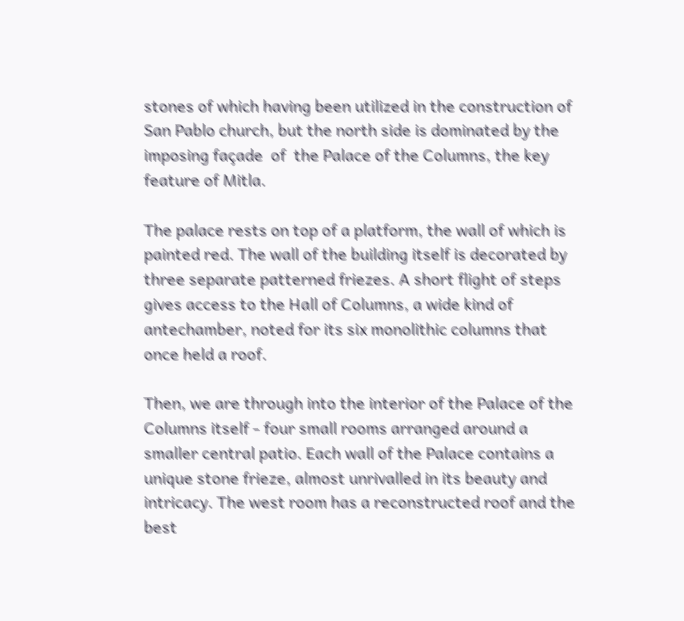stones of which having been utilized in the construction of San Pablo church, but the north side is dominated by the imposing façade  of  the Palace of the Columns, the key feature of Mitla.

The palace rests on top of a platform, the wall of which is painted red. The wall of the building itself is decorated by three separate patterned friezes. A short flight of steps gives access to the Hall of Columns, a wide kind of antechamber, noted for its six monolithic columns that once held a roof.

Then, we are through into the interior of the Palace of the Columns itself - four small rooms arranged around a smaller central patio. Each wall of the Palace contains a unique stone frieze, almost unrivalled in its beauty and intricacy. The west room has a reconstructed roof and the best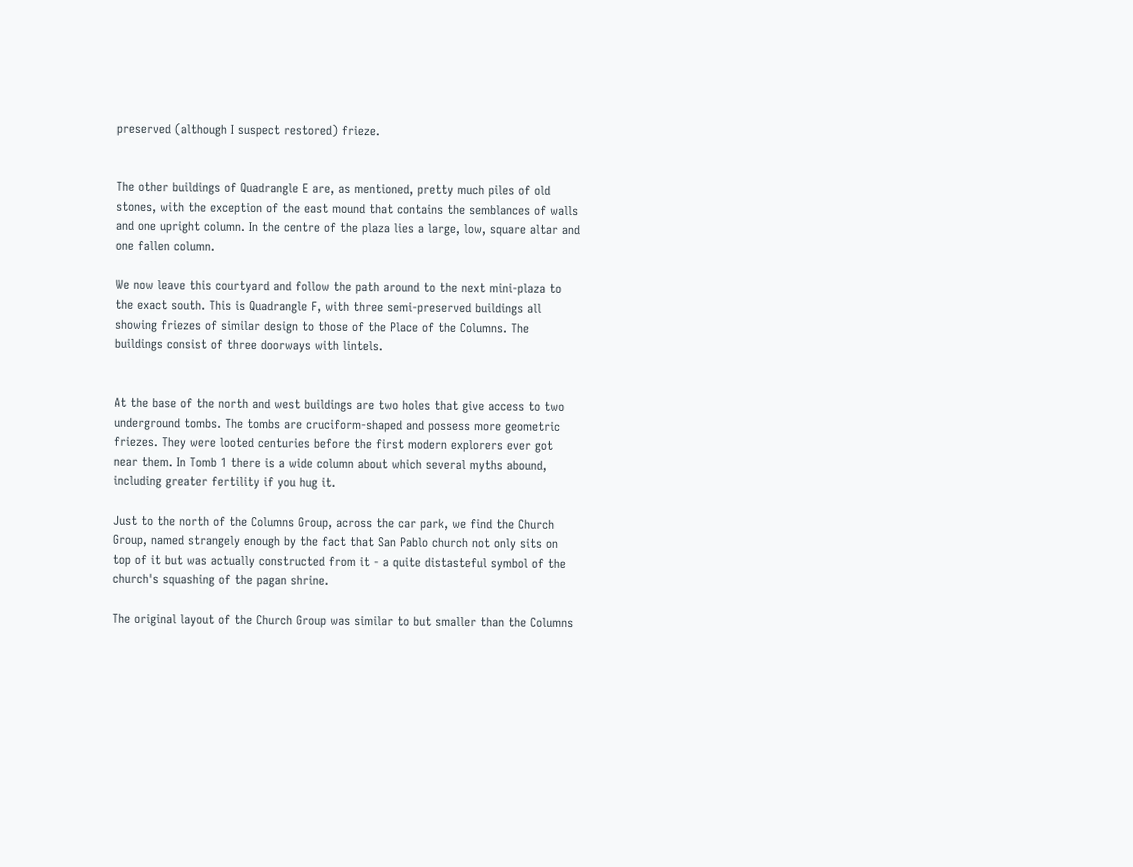preserved (although I suspect restored) frieze.


The other buildings of Quadrangle E are, as mentioned, pretty much piles of old stones, with the exception of the east mound that contains the semblances of walls and one upright column. In the centre of the plaza lies a large, low, square altar and one fallen column.

We now leave this courtyard and follow the path around to the next mini-plaza to the exact south. This is Quadrangle F, with three semi-preserved buildings all showing friezes of similar design to those of the Place of the Columns. The buildings consist of three doorways with lintels.


At the base of the north and west buildings are two holes that give access to two underground tombs. The tombs are cruciform-shaped and possess more geometric friezes. They were looted centuries before the first modern explorers ever got near them. In Tomb 1 there is a wide column about which several myths abound, including greater fertility if you hug it.

Just to the north of the Columns Group, across the car park, we find the Church Group, named strangely enough by the fact that San Pablo church not only sits on top of it but was actually constructed from it - a quite distasteful symbol of the church's squashing of the pagan shrine.

The original layout of the Church Group was similar to but smaller than the Columns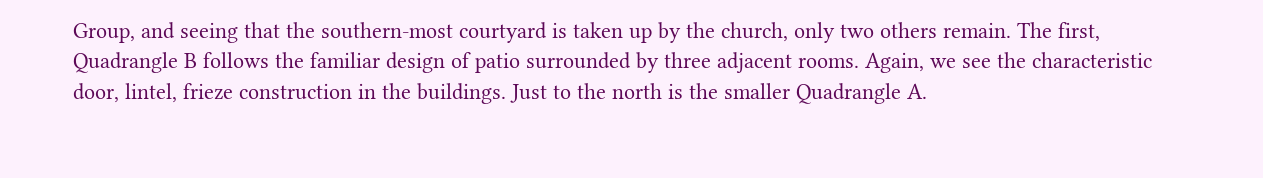Group, and seeing that the southern-most courtyard is taken up by the church, only two others remain. The first, Quadrangle B follows the familiar design of patio surrounded by three adjacent rooms. Again, we see the characteristic door, lintel, frieze construction in the buildings. Just to the north is the smaller Quadrangle A.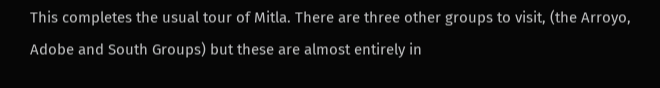This completes the usual tour of Mitla. There are three other groups to visit, (the Arroyo, Adobe and South Groups) but these are almost entirely in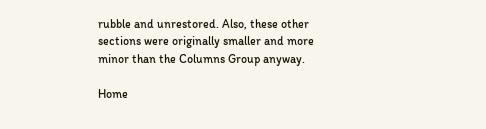rubble and unrestored. Also, these other sections were originally smaller and more minor than the Columns Group anyway.

Home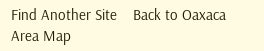Find Another Site    Back to Oaxaca Area Map